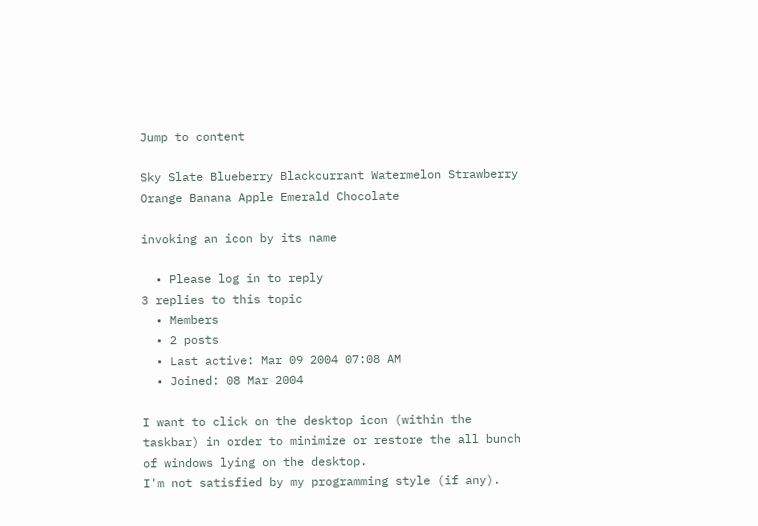Jump to content

Sky Slate Blueberry Blackcurrant Watermelon Strawberry Orange Banana Apple Emerald Chocolate

invoking an icon by its name

  • Please log in to reply
3 replies to this topic
  • Members
  • 2 posts
  • Last active: Mar 09 2004 07:08 AM
  • Joined: 08 Mar 2004

I want to click on the desktop icon (within the taskbar) in order to minimize or restore the all bunch of windows lying on the desktop.
I'm not satisfied by my programming style (if any).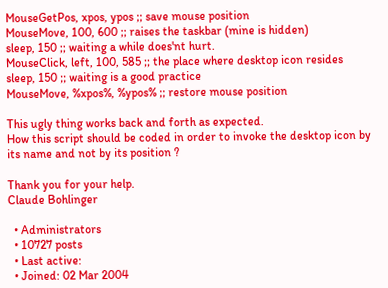MouseGetPos, xpos, ypos ;; save mouse position
MouseMove, 100, 600 ;; raises the taskbar (mine is hidden)
sleep, 150 ;; waiting a while does'nt hurt.
MouseClick, left, 100, 585 ;; the place where desktop icon resides
sleep, 150 ;; waiting is a good practice
MouseMove, %xpos%, %ypos% ;; restore mouse position

This ugly thing works back and forth as expected.
How this script should be coded in order to invoke the desktop icon by its name and not by its position ?

Thank you for your help.
Claude Bohlinger

  • Administrators
  • 10727 posts
  • Last active:
  • Joined: 02 Mar 2004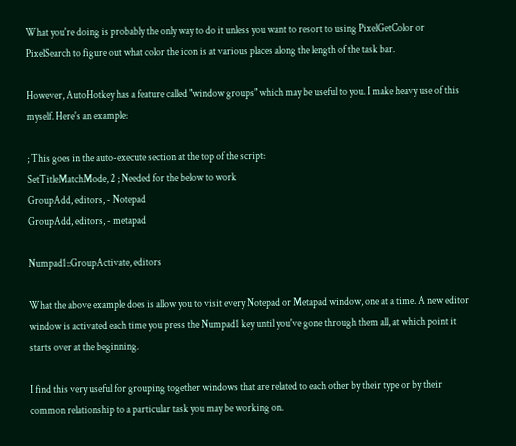What you're doing is probably the only way to do it unless you want to resort to using PixelGetColor or PixelSearch to figure out what color the icon is at various places along the length of the task bar.

However, AutoHotkey has a feature called "window groups" which may be useful to you. I make heavy use of this myself. Here's an example:

; This goes in the auto-execute section at the top of the script:
SetTitleMatchMode, 2 ; Needed for the below to work
GroupAdd, editors, - Notepad
GroupAdd, editors, - metapad

Numpad1::GroupActivate, editors

What the above example does is allow you to visit every Notepad or Metapad window, one at a time. A new editor window is activated each time you press the Numpad1 key until you've gone through them all, at which point it starts over at the beginning.

I find this very useful for grouping together windows that are related to each other by their type or by their common relationship to a particular task you may be working on.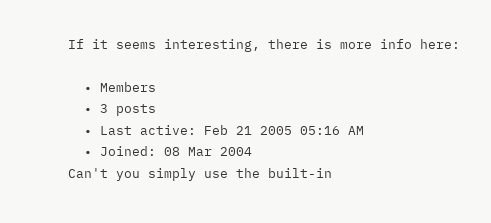If it seems interesting, there is more info here:

  • Members
  • 3 posts
  • Last active: Feb 21 2005 05:16 AM
  • Joined: 08 Mar 2004
Can't you simply use the built-in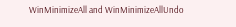WinMinimizeAll and WinMinimizeAllUndo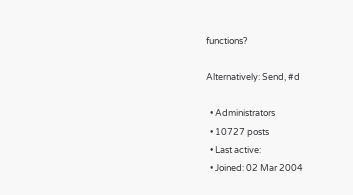functions?

Alternatively: Send, #d

  • Administrators
  • 10727 posts
  • Last active:
  • Joined: 02 Mar 2004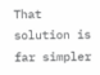That solution is far simpler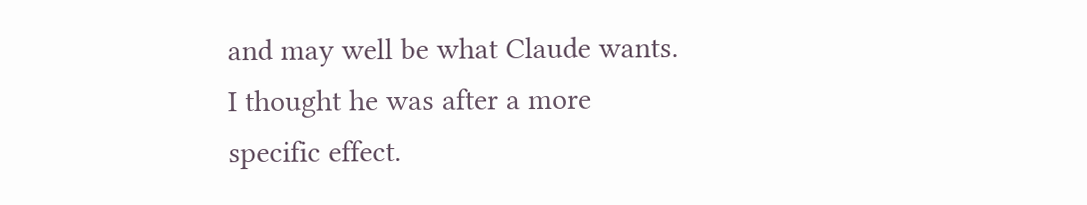and may well be what Claude wants. I thought he was after a more specific effect.